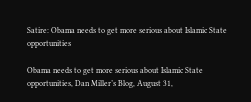Satire: Obama needs to get more serious about Islamic State opportunities

Obama needs to get more serious about Islamic State opportunities, Dan Miller’s Blog, August 31,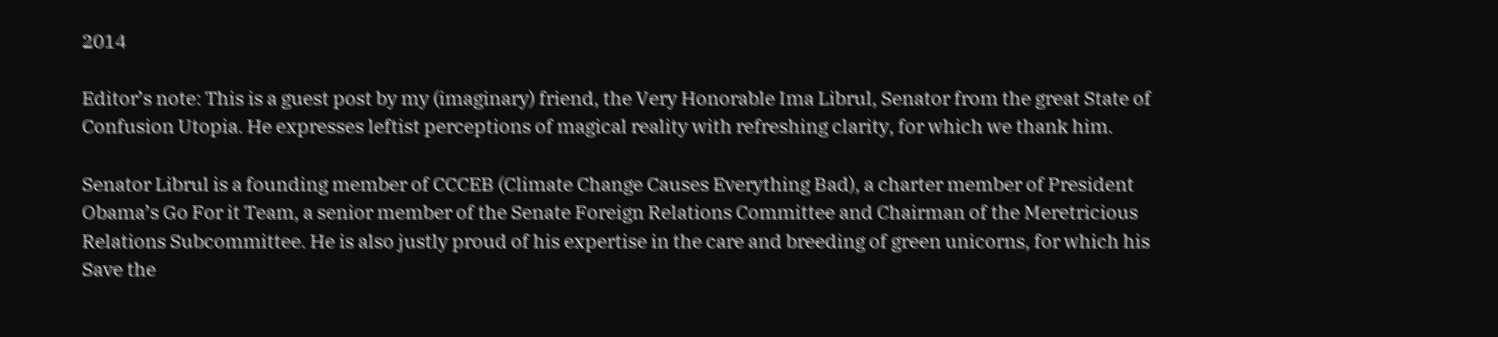2014

Editor’s note: This is a guest post by my (imaginary) friend, the Very Honorable Ima Librul, Senator from the great State of Confusion Utopia. He expresses leftist perceptions of magical reality with refreshing clarity, for which we thank him.

Senator Librul is a founding member of CCCEB (Climate Change Causes Everything Bad), a charter member of President Obama’s Go For it Team, a senior member of the Senate Foreign Relations Committee and Chairman of the Meretricious Relations Subcommittee. He is also justly proud of his expertise in the care and breeding of green unicorns, for which his Save the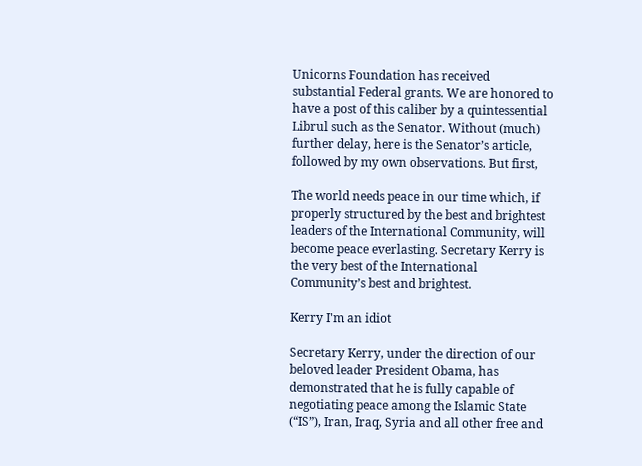Unicorns Foundation has received substantial Federal grants. We are honored to have a post of this caliber by a quintessential Librul such as the Senator. Without (much) further delay, here is the Senator’s article, followed by my own observations. But first,

The world needs peace in our time which, if properly structured by the best and brightest leaders of the International Community, will become peace everlasting. Secretary Kerry is the very best of the International Community’s best and brightest.

Kerry I'm an idiot

Secretary Kerry, under the direction of our beloved leader President Obama, has demonstrated that he is fully capable of negotiating peace among the Islamic State (“IS”), Iran, Iraq, Syria and all other free and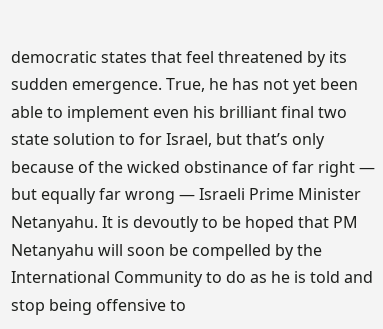democratic states that feel threatened by its sudden emergence. True, he has not yet been able to implement even his brilliant final two state solution to for Israel, but that’s only because of the wicked obstinance of far right — but equally far wrong — Israeli Prime Minister Netanyahu. It is devoutly to be hoped that PM Netanyahu will soon be compelled by the International Community to do as he is told and stop being offensive to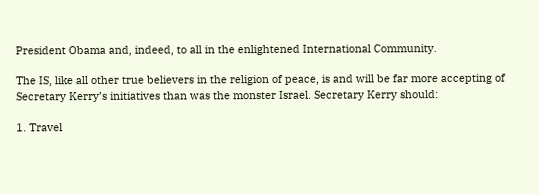President Obama and, indeed, to all in the enlightened International Community.

The IS, like all other true believers in the religion of peace, is and will be far more accepting of Secretary Kerry’s initiatives than was the monster Israel. Secretary Kerry should:

1. Travel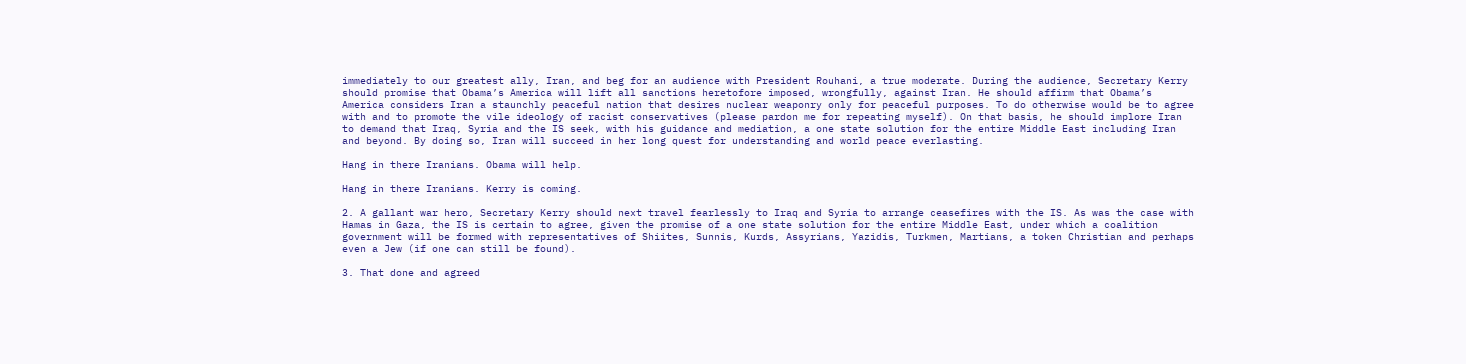immediately to our greatest ally, Iran, and beg for an audience with President Rouhani, a true moderate. During the audience, Secretary Kerry should promise that Obama’s America will lift all sanctions heretofore imposed, wrongfully, against Iran. He should affirm that Obama’s America considers Iran a staunchly peaceful nation that desires nuclear weaponry only for peaceful purposes. To do otherwise would be to agree with and to promote the vile ideology of racist conservatives (please pardon me for repeating myself). On that basis, he should implore Iran to demand that Iraq, Syria and the IS seek, with his guidance and mediation, a one state solution for the entire Middle East including Iran and beyond. By doing so, Iran will succeed in her long quest for understanding and world peace everlasting.

Hang in there Iranians. Obama will help.

Hang in there Iranians. Kerry is coming.

2. A gallant war hero, Secretary Kerry should next travel fearlessly to Iraq and Syria to arrange ceasefires with the IS. As was the case with Hamas in Gaza, the IS is certain to agree, given the promise of a one state solution for the entire Middle East, under which a coalition government will be formed with representatives of Shiites, Sunnis, Kurds, Assyrians, Yazidis, Turkmen, Martians, a token Christian and perhaps even a Jew (if one can still be found).

3. That done and agreed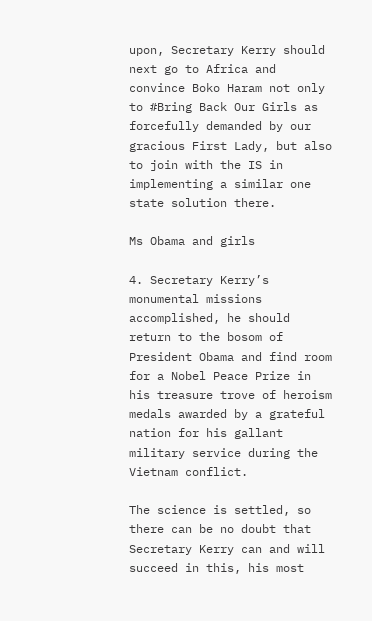upon, Secretary Kerry should next go to Africa and convince Boko Haram not only to #Bring Back Our Girls as forcefully demanded by our gracious First Lady, but also to join with the IS in implementing a similar one state solution there.

Ms Obama and girls

4. Secretary Kerry’s monumental missions accomplished, he should return to the bosom of President Obama and find room for a Nobel Peace Prize in his treasure trove of heroism medals awarded by a grateful nation for his gallant military service during the Vietnam conflict.

The science is settled, so there can be no doubt that Secretary Kerry can and will succeed in this, his most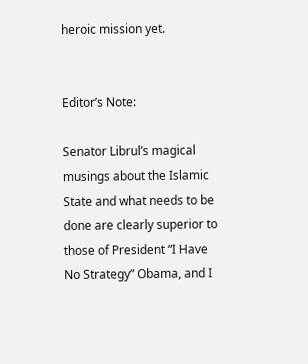heroic mission yet.


Editor’s Note:

Senator Librul’s magical musings about the Islamic State and what needs to be done are clearly superior to those of President “I Have No Strategy” Obama, and I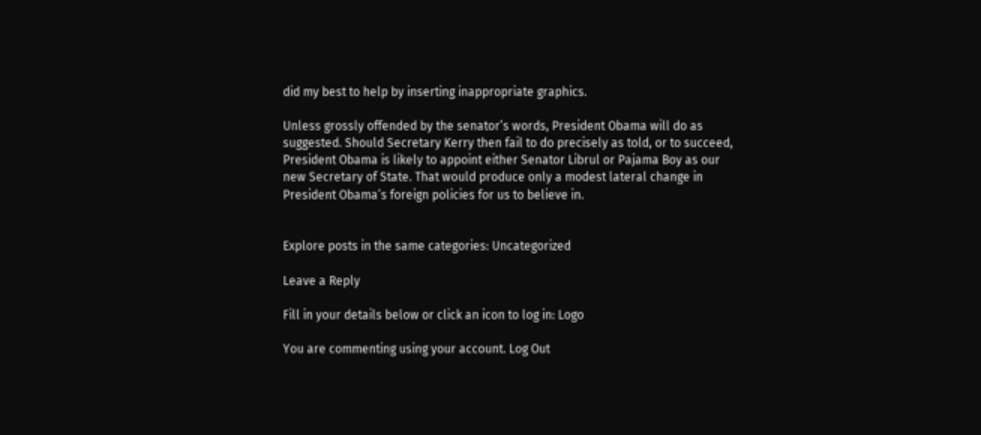did my best to help by inserting inappropriate graphics.

Unless grossly offended by the senator’s words, President Obama will do as suggested. Should Secretary Kerry then fail to do precisely as told, or to succeed, President Obama is likely to appoint either Senator Librul or Pajama Boy as our new Secretary of State. That would produce only a modest lateral change in President Obama’s foreign policies for us to believe in.


Explore posts in the same categories: Uncategorized

Leave a Reply

Fill in your details below or click an icon to log in: Logo

You are commenting using your account. Log Out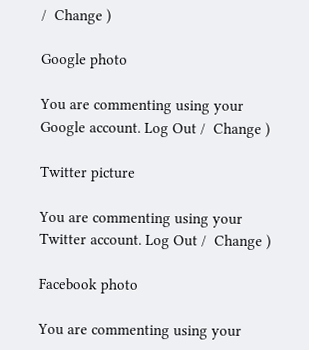/  Change )

Google photo

You are commenting using your Google account. Log Out /  Change )

Twitter picture

You are commenting using your Twitter account. Log Out /  Change )

Facebook photo

You are commenting using your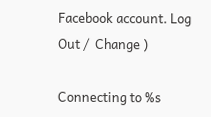Facebook account. Log Out /  Change )

Connecting to %s